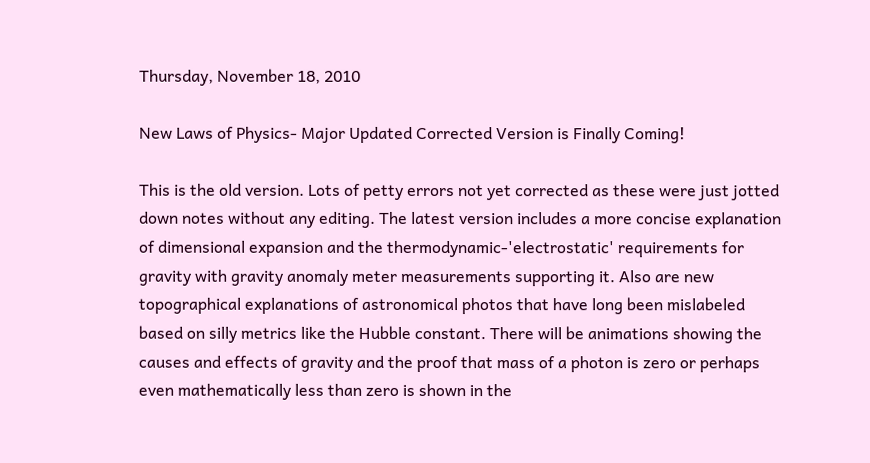Thursday, November 18, 2010

New Laws of Physics- Major Updated Corrected Version is Finally Coming!

This is the old version. Lots of petty errors not yet corrected as these were just jotted down notes without any editing. The latest version includes a more concise explanation of dimensional expansion and the thermodynamic-'electrostatic' requirements for gravity with gravity anomaly meter measurements supporting it. Also are new topographical explanations of astronomical photos that have long been mislabeled based on silly metrics like the Hubble constant. There will be animations showing the causes and effects of gravity and the proof that mass of a photon is zero or perhaps even mathematically less than zero is shown in the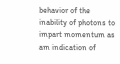behavior of the inability of photons to impart momentum as am indication of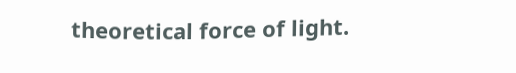theoretical force of light.